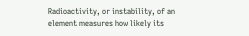Radioactivity, or instability, of an element measures how likely its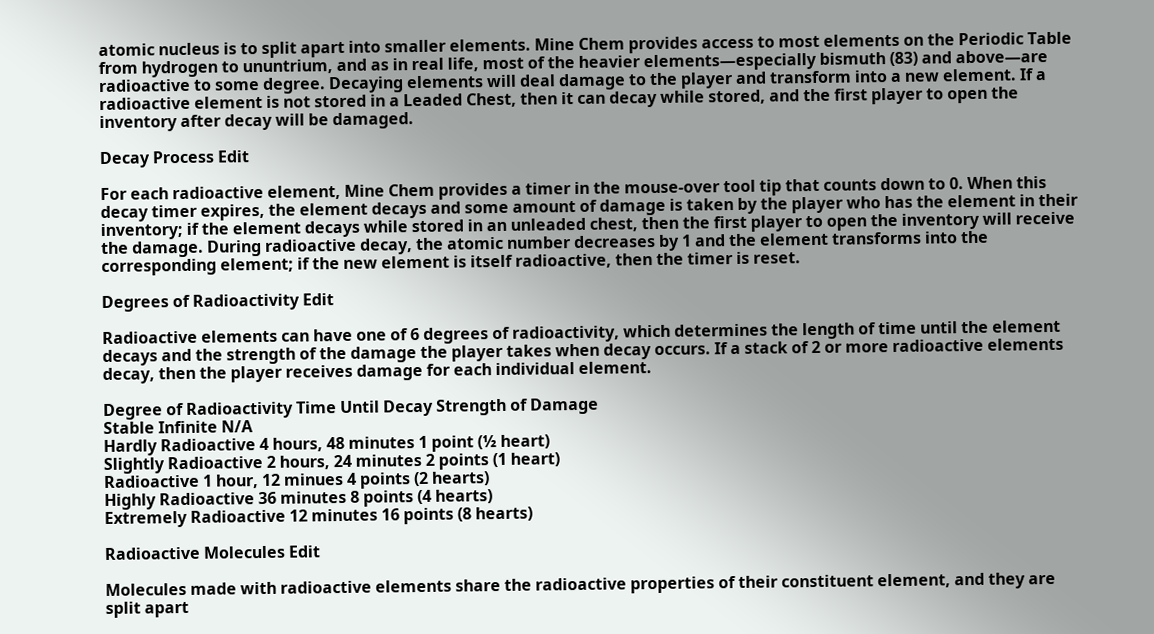atomic nucleus is to split apart into smaller elements. Mine Chem provides access to most elements on the Periodic Table from hydrogen to ununtrium, and as in real life, most of the heavier elements—especially bismuth (83) and above—are radioactive to some degree. Decaying elements will deal damage to the player and transform into a new element. If a radioactive element is not stored in a Leaded Chest, then it can decay while stored, and the first player to open the inventory after decay will be damaged.

Decay Process Edit

For each radioactive element, Mine Chem provides a timer in the mouse-over tool tip that counts down to 0. When this decay timer expires, the element decays and some amount of damage is taken by the player who has the element in their inventory; if the element decays while stored in an unleaded chest, then the first player to open the inventory will receive the damage. During radioactive decay, the atomic number decreases by 1 and the element transforms into the corresponding element; if the new element is itself radioactive, then the timer is reset.

Degrees of Radioactivity Edit

Radioactive elements can have one of 6 degrees of radioactivity, which determines the length of time until the element decays and the strength of the damage the player takes when decay occurs. If a stack of 2 or more radioactive elements decay, then the player receives damage for each individual element.

Degree of Radioactivity Time Until Decay Strength of Damage
Stable Infinite N/A
Hardly Radioactive 4 hours, 48 minutes 1 point (½ heart)
Slightly Radioactive 2 hours, 24 minutes 2 points (1 heart)
Radioactive 1 hour, 12 minues 4 points (2 hearts)
Highly Radioactive 36 minutes 8 points (4 hearts)
Extremely Radioactive 12 minutes 16 points (8 hearts)

Radioactive Molecules Edit

Molecules made with radioactive elements share the radioactive properties of their constituent element, and they are split apart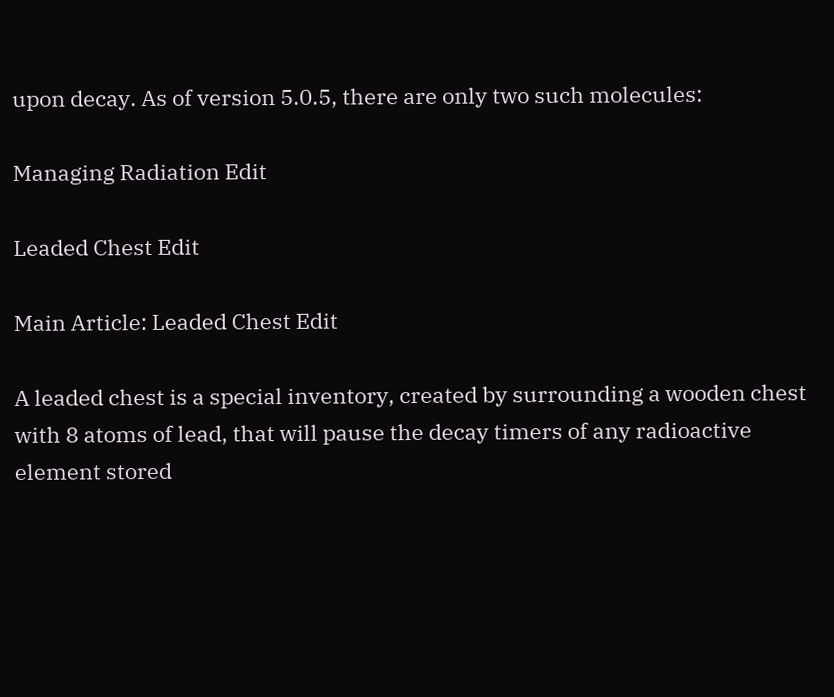upon decay. As of version 5.0.5, there are only two such molecules:

Managing Radiation Edit

Leaded Chest Edit

Main Article: Leaded Chest Edit

A leaded chest is a special inventory, created by surrounding a wooden chest with 8 atoms of lead, that will pause the decay timers of any radioactive element stored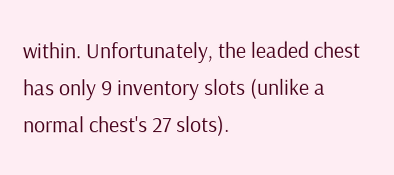within. Unfortunately, the leaded chest has only 9 inventory slots (unlike a normal chest's 27 slots).